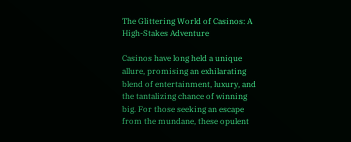The Glittering World of Casinos: A High-Stakes Adventure

Casinos have long held a unique allure, promising an exhilarating blend of entertainment, luxury, and the tantalizing chance of winning big. For those seeking an escape from the mundane, these opulent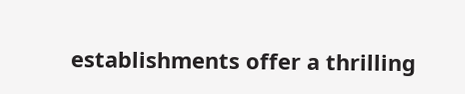establishments offer a thrilling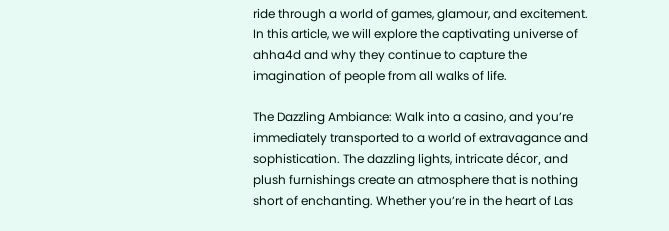ride through a world of games, glamour, and excitement. In this article, we will explore the captivating universe of ahha4d and why they continue to capture the imagination of people from all walks of life.

The Dazzling Ambiance: Walk into a casino, and you’re immediately transported to a world of extravagance and sophistication. The dazzling lights, intricate décor, and plush furnishings create an atmosphere that is nothing short of enchanting. Whether you’re in the heart of Las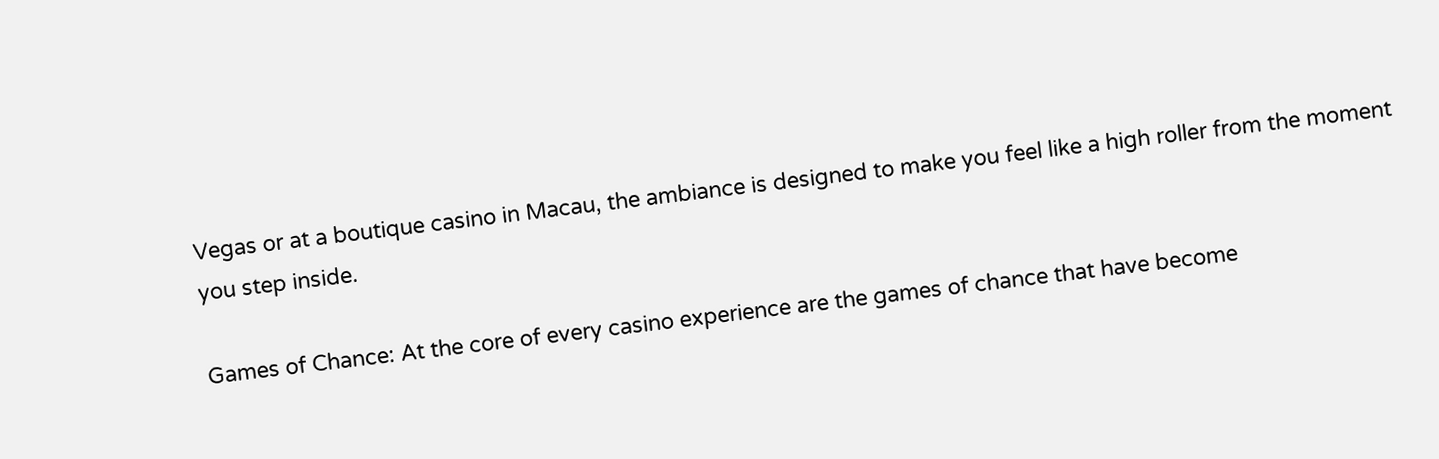Vegas or at a boutique casino in Macau, the ambiance is designed to make you feel like a high roller from the moment you step inside.

Games of Chance: At the core of every casino experience are the games of chance that have become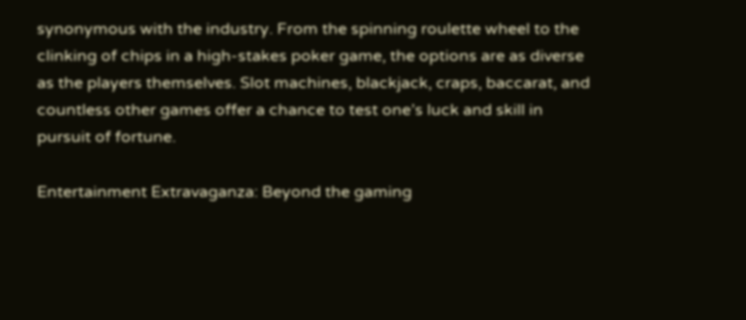synonymous with the industry. From the spinning roulette wheel to the clinking of chips in a high-stakes poker game, the options are as diverse as the players themselves. Slot machines, blackjack, craps, baccarat, and countless other games offer a chance to test one’s luck and skill in pursuit of fortune.

Entertainment Extravaganza: Beyond the gaming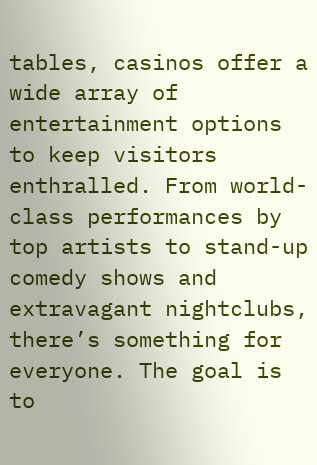tables, casinos offer a wide array of entertainment options to keep visitors enthralled. From world-class performances by top artists to stand-up comedy shows and extravagant nightclubs, there’s something for everyone. The goal is to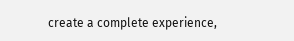create a complete experience,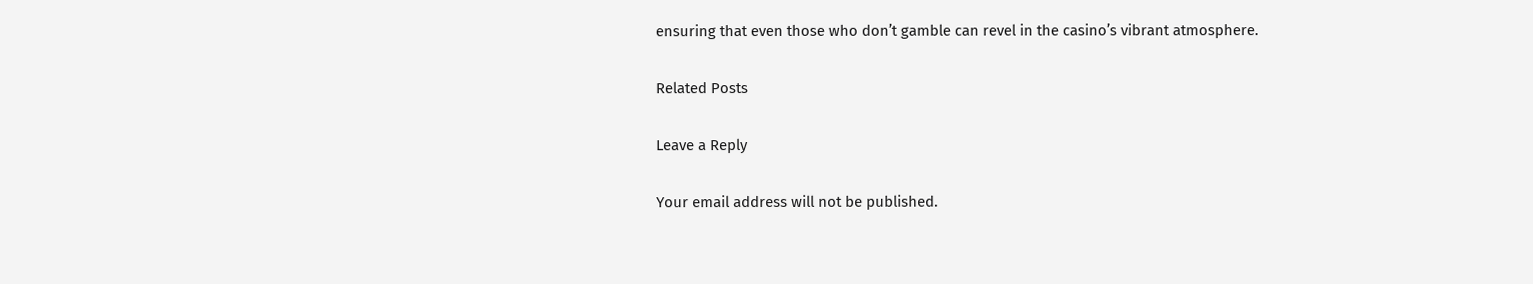ensuring that even those who don’t gamble can revel in the casino’s vibrant atmosphere.

Related Posts

Leave a Reply

Your email address will not be published.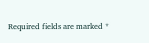Required fields are marked *